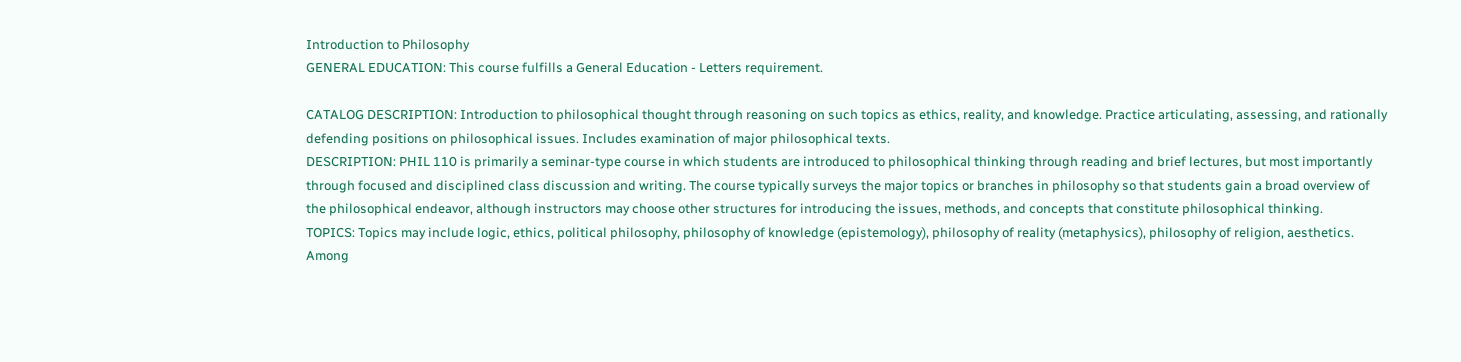Introduction to Philosophy
GENERAL EDUCATION: This course fulfills a General Education - Letters requirement.

CATALOG DESCRIPTION: Introduction to philosophical thought through reasoning on such topics as ethics, reality, and knowledge. Practice articulating, assessing, and rationally defending positions on philosophical issues. Includes examination of major philosophical texts.
DESCRIPTION: PHIL 110 is primarily a seminar-type course in which students are introduced to philosophical thinking through reading and brief lectures, but most importantly through focused and disciplined class discussion and writing. The course typically surveys the major topics or branches in philosophy so that students gain a broad overview of the philosophical endeavor, although instructors may choose other structures for introducing the issues, methods, and concepts that constitute philosophical thinking.
TOPICS: Topics may include logic, ethics, political philosophy, philosophy of knowledge (epistemology), philosophy of reality (metaphysics), philosophy of religion, aesthetics. Among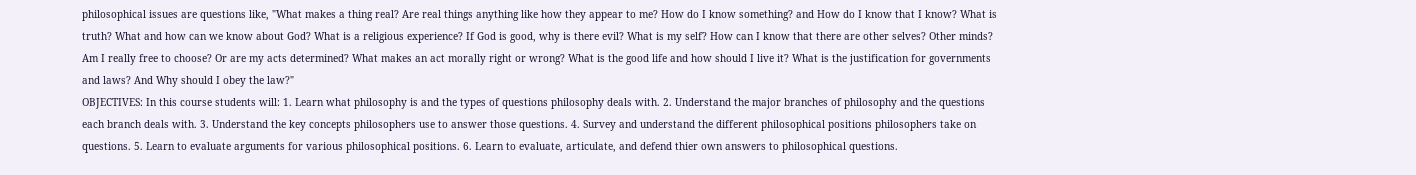philosophical issues are questions like, "What makes a thing real? Are real things anything like how they appear to me? How do I know something? and How do I know that I know? What is truth? What and how can we know about God? What is a religious experience? If God is good, why is there evil? What is my self? How can I know that there are other selves? Other minds? Am I really free to choose? Or are my acts determined? What makes an act morally right or wrong? What is the good life and how should I live it? What is the justification for governments and laws? And Why should I obey the law?"
OBJECTIVES: In this course students will: 1. Learn what philosophy is and the types of questions philosophy deals with. 2. Understand the major branches of philosophy and the questions each branch deals with. 3. Understand the key concepts philosophers use to answer those questions. 4. Survey and understand the different philosophical positions philosophers take on questions. 5. Learn to evaluate arguments for various philosophical positions. 6. Learn to evaluate, articulate, and defend thier own answers to philosophical questions.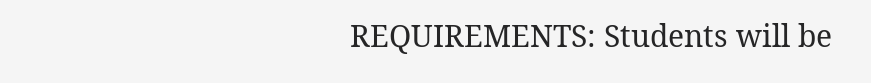REQUIREMENTS: Students will be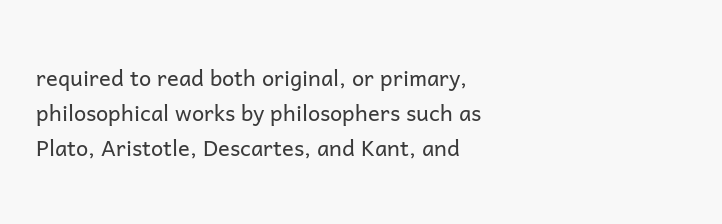required to read both original, or primary, philosophical works by philosophers such as Plato, Aristotle, Descartes, and Kant, and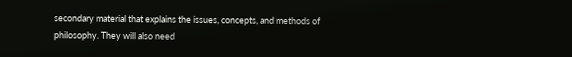secondary material that explains the issues, concepts, and methods of philosophy. They will also need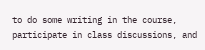to do some writing in the course, participate in class discussions, and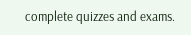complete quizzes and exams.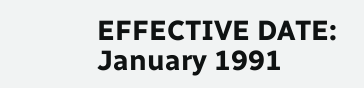EFFECTIVE DATE: January 1991